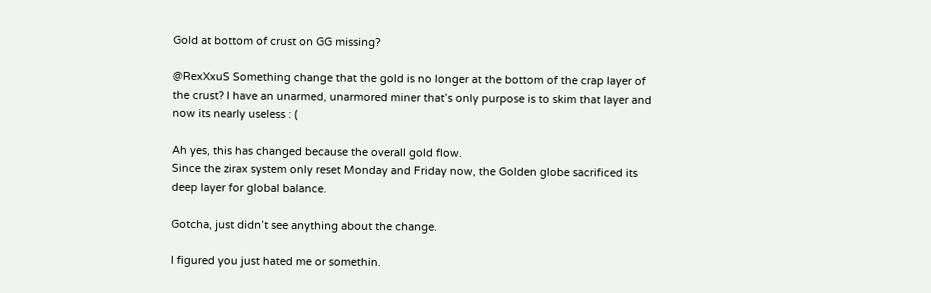Gold at bottom of crust on GG missing?

@RexXxuS Something change that the gold is no longer at the bottom of the crap layer of the crust? I have an unarmed, unarmored miner that’s only purpose is to skim that layer and now its nearly useless : (

Ah yes, this has changed because the overall gold flow.
Since the zirax system only reset Monday and Friday now, the Golden globe sacrificed its deep layer for global balance.

Gotcha, just didn’t see anything about the change.

I figured you just hated me or somethin.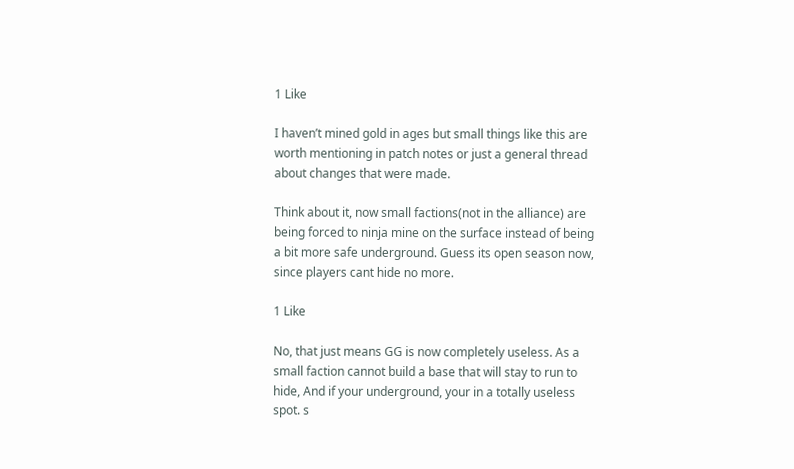1 Like

I haven’t mined gold in ages but small things like this are worth mentioning in patch notes or just a general thread about changes that were made.

Think about it, now small factions(not in the alliance) are being forced to ninja mine on the surface instead of being a bit more safe underground. Guess its open season now, since players cant hide no more.

1 Like

No, that just means GG is now completely useless. As a small faction cannot build a base that will stay to run to hide, And if your underground, your in a totally useless spot. s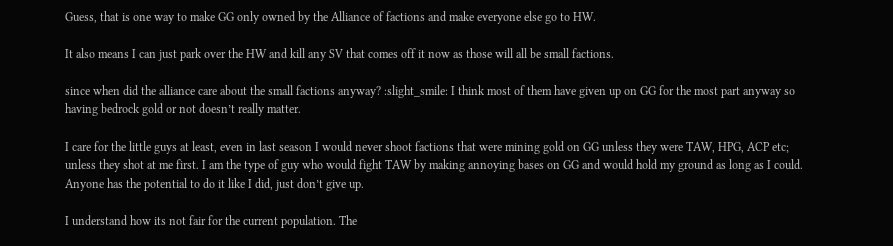Guess, that is one way to make GG only owned by the Alliance of factions and make everyone else go to HW.

It also means I can just park over the HW and kill any SV that comes off it now as those will all be small factions.

since when did the alliance care about the small factions anyway? :slight_smile: I think most of them have given up on GG for the most part anyway so having bedrock gold or not doesn’t really matter.

I care for the little guys at least, even in last season I would never shoot factions that were mining gold on GG unless they were TAW, HPG, ACP etc; unless they shot at me first. I am the type of guy who would fight TAW by making annoying bases on GG and would hold my ground as long as I could. Anyone has the potential to do it like I did, just don’t give up.

I understand how its not fair for the current population. The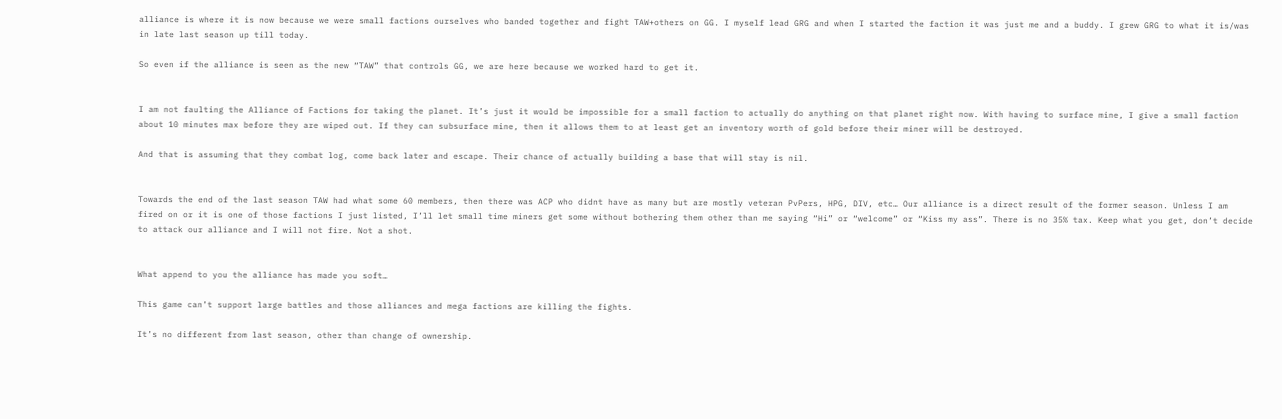alliance is where it is now because we were small factions ourselves who banded together and fight TAW+others on GG. I myself lead GRG and when I started the faction it was just me and a buddy. I grew GRG to what it is/was in late last season up till today.

So even if the alliance is seen as the new “TAW” that controls GG, we are here because we worked hard to get it.


I am not faulting the Alliance of Factions for taking the planet. It’s just it would be impossible for a small faction to actually do anything on that planet right now. With having to surface mine, I give a small faction about 10 minutes max before they are wiped out. If they can subsurface mine, then it allows them to at least get an inventory worth of gold before their miner will be destroyed.

And that is assuming that they combat log, come back later and escape. Their chance of actually building a base that will stay is nil.


Towards the end of the last season TAW had what some 60 members, then there was ACP who didnt have as many but are mostly veteran PvPers, HPG, DIV, etc… Our alliance is a direct result of the former season. Unless I am fired on or it is one of those factions I just listed, I’ll let small time miners get some without bothering them other than me saying “Hi” or “welcome” or “Kiss my ass”. There is no 35% tax. Keep what you get, don’t decide to attack our alliance and I will not fire. Not a shot.


What append to you the alliance has made you soft…

This game can’t support large battles and those alliances and mega factions are killing the fights.

It’s no different from last season, other than change of ownership.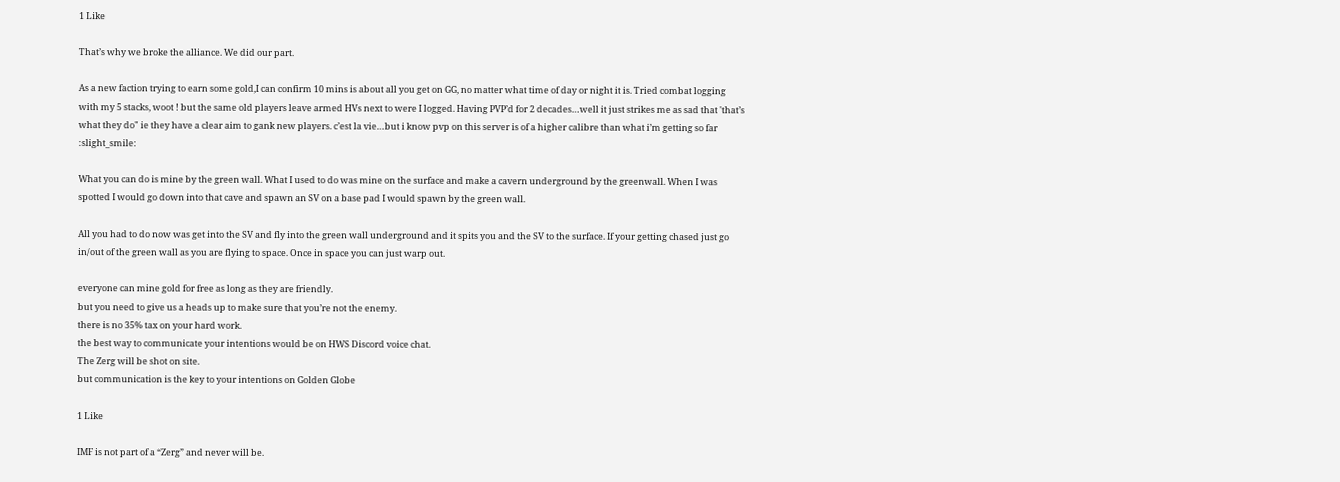1 Like

That’s why we broke the alliance. We did our part.

As a new faction trying to earn some gold,I can confirm 10 mins is about all you get on GG, no matter what time of day or night it is. Tried combat logging with my 5 stacks, woot ! but the same old players leave armed HVs next to were I logged. Having PVP’d for 2 decades…well it just strikes me as sad that 'that’s what they do" ie they have a clear aim to gank new players. c’est la vie…but i know pvp on this server is of a higher calibre than what i’m getting so far :slight_smile:

What you can do is mine by the green wall. What I used to do was mine on the surface and make a cavern underground by the greenwall. When I was spotted I would go down into that cave and spawn an SV on a base pad I would spawn by the green wall.

All you had to do now was get into the SV and fly into the green wall underground and it spits you and the SV to the surface. If your getting chased just go in/out of the green wall as you are flying to space. Once in space you can just warp out.

everyone can mine gold for free as long as they are friendly.
but you need to give us a heads up to make sure that you’re not the enemy.
there is no 35% tax on your hard work.
the best way to communicate your intentions would be on HWS Discord voice chat.
The Zerg will be shot on site.
but communication is the key to your intentions on Golden Globe

1 Like

IMF is not part of a “Zerg” and never will be.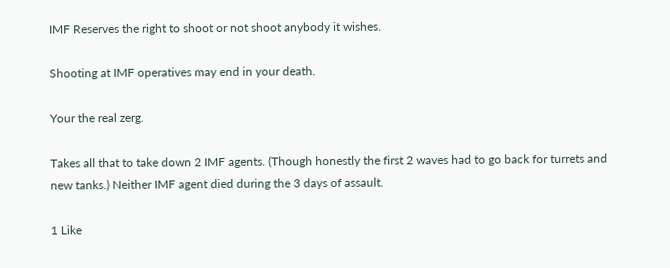IMF Reserves the right to shoot or not shoot anybody it wishes.

Shooting at IMF operatives may end in your death.

Your the real zerg.

Takes all that to take down 2 IMF agents. (Though honestly the first 2 waves had to go back for turrets and new tanks.) Neither IMF agent died during the 3 days of assault.

1 Like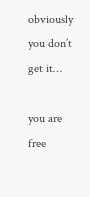obviously you don’t get it…

you are free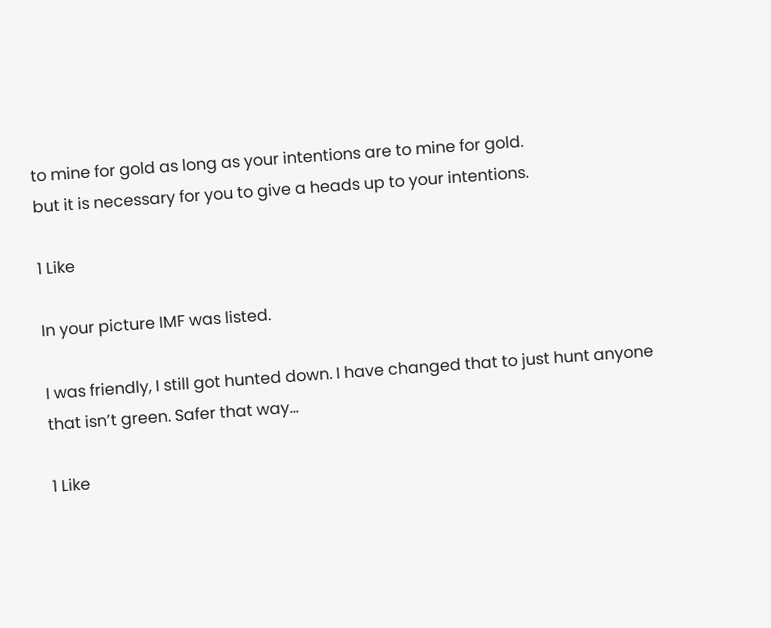to mine for gold as long as your intentions are to mine for gold.
but it is necessary for you to give a heads up to your intentions.

1 Like

In your picture IMF was listed.

I was friendly, I still got hunted down. I have changed that to just hunt anyone that isn’t green. Safer that way…

1 Like